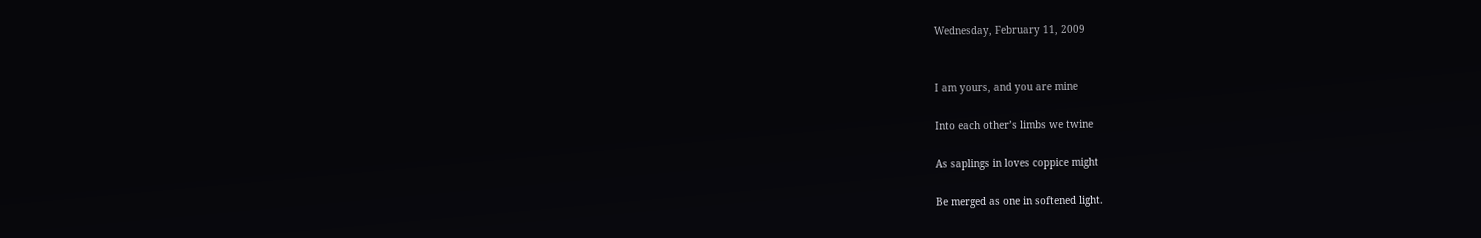Wednesday, February 11, 2009


I am yours, and you are mine

Into each other’s limbs we twine

As saplings in loves coppice might

Be merged as one in softened light.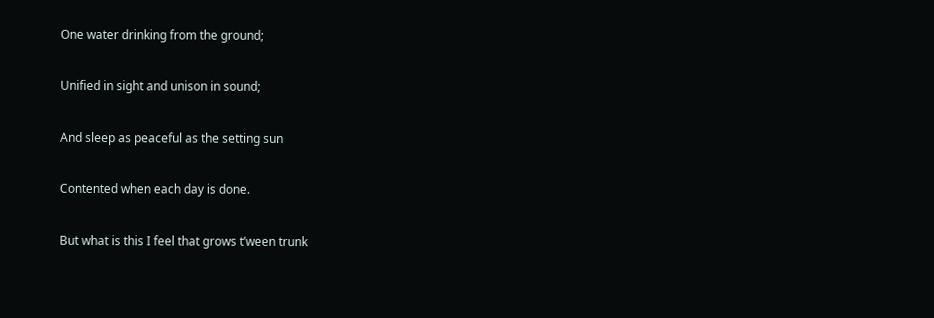One water drinking from the ground;

Unified in sight and unison in sound;

And sleep as peaceful as the setting sun

Contented when each day is done.

But what is this I feel that grows t’ween trunk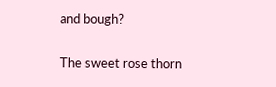and bough?

The sweet rose thorn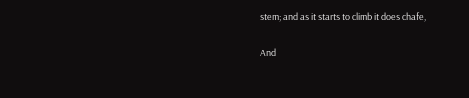stem; and as it starts to climb it does chafe,

And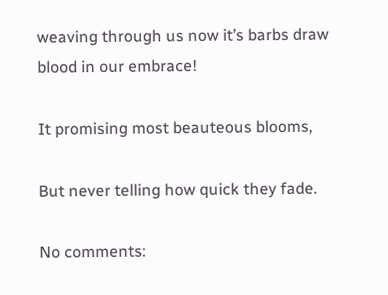weaving through us now it’s barbs draw blood in our embrace!

It promising most beauteous blooms,

But never telling how quick they fade.

No comments: